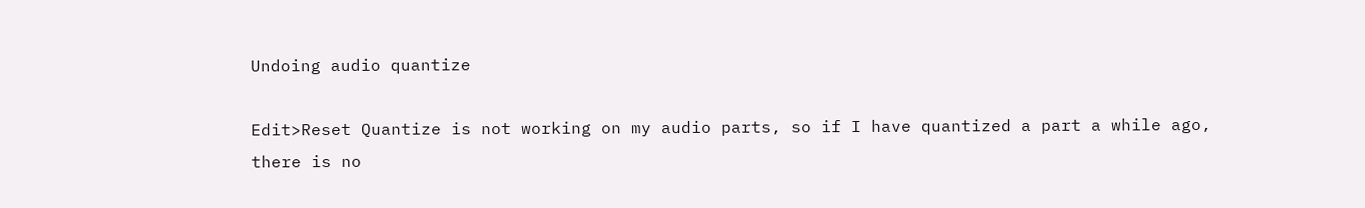Undoing audio quantize

Edit>Reset Quantize is not working on my audio parts, so if I have quantized a part a while ago, there is no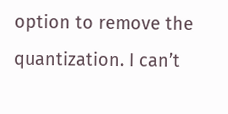option to remove the quantization. I can’t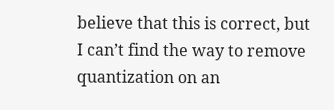believe that this is correct, but I can’t find the way to remove quantization on an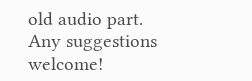old audio part.
Any suggestions welcome!